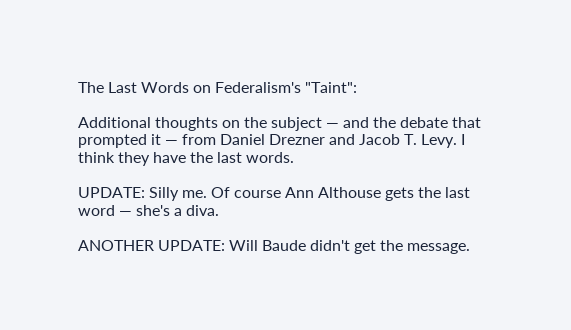The Last Words on Federalism's "Taint":

Additional thoughts on the subject — and the debate that prompted it — from Daniel Drezner and Jacob T. Levy. I think they have the last words.

UPDATE: Silly me. Of course Ann Althouse gets the last word — she's a diva.

ANOTHER UPDATE: Will Baude didn't get the message.